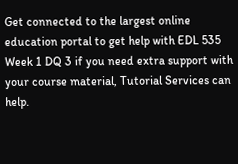Get connected to the largest online education portal to get help with EDL 535 Week 1 DQ 3 if you need extra support with your course material, Tutorial Services can help.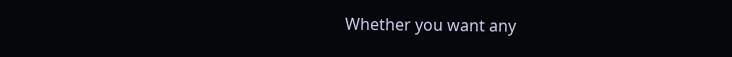Whether you want any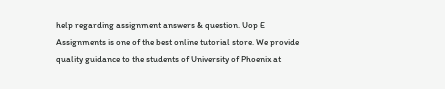help regarding assignment answers & question. Uop E Assignments is one of the best online tutorial store. We provide quality guidance to the students of University of Phoenix at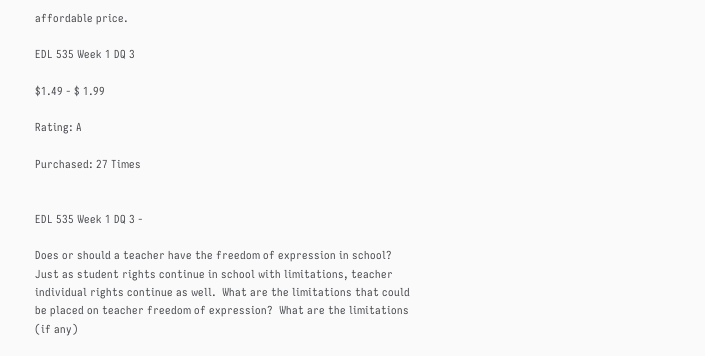affordable price.

EDL 535 Week 1 DQ 3

$1.49 - $ 1.99

Rating: A

Purchased: 27 Times


EDL 535 Week 1 DQ 3 -

Does or should a teacher have the freedom of expression in school?  Just as student rights continue in school with limitations, teacher individual rights continue as well.  What are the limitations that could be placed on teacher freedom of expression?  What are the limitations (if any)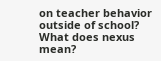on teacher behavior outside of school?  What does nexus mean?